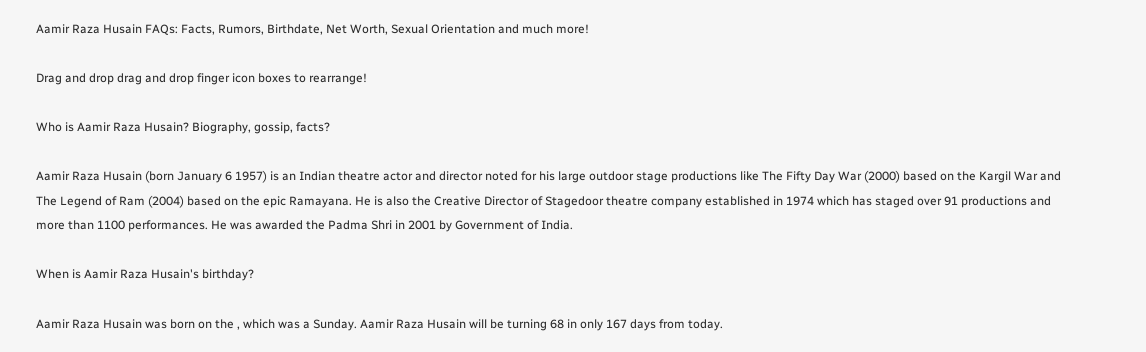Aamir Raza Husain FAQs: Facts, Rumors, Birthdate, Net Worth, Sexual Orientation and much more!

Drag and drop drag and drop finger icon boxes to rearrange!

Who is Aamir Raza Husain? Biography, gossip, facts?

Aamir Raza Husain (born January 6 1957) is an Indian theatre actor and director noted for his large outdoor stage productions like The Fifty Day War (2000) based on the Kargil War and The Legend of Ram (2004) based on the epic Ramayana. He is also the Creative Director of Stagedoor theatre company established in 1974 which has staged over 91 productions and more than 1100 performances. He was awarded the Padma Shri in 2001 by Government of India.

When is Aamir Raza Husain's birthday?

Aamir Raza Husain was born on the , which was a Sunday. Aamir Raza Husain will be turning 68 in only 167 days from today.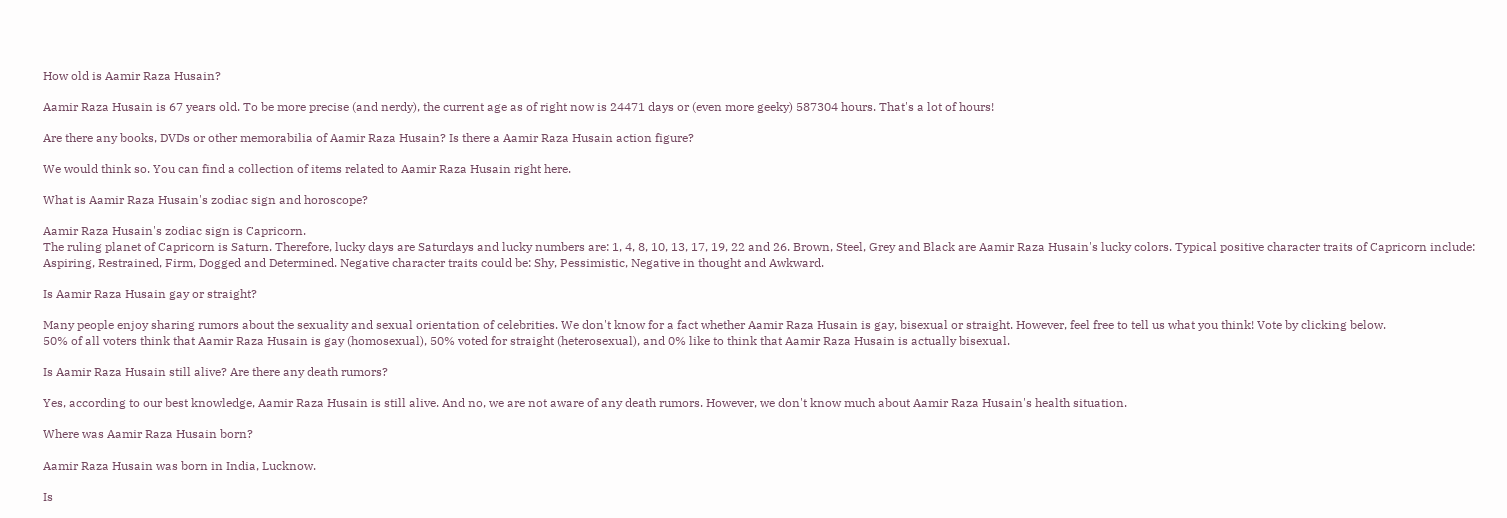How old is Aamir Raza Husain?

Aamir Raza Husain is 67 years old. To be more precise (and nerdy), the current age as of right now is 24471 days or (even more geeky) 587304 hours. That's a lot of hours!

Are there any books, DVDs or other memorabilia of Aamir Raza Husain? Is there a Aamir Raza Husain action figure?

We would think so. You can find a collection of items related to Aamir Raza Husain right here.

What is Aamir Raza Husain's zodiac sign and horoscope?

Aamir Raza Husain's zodiac sign is Capricorn.
The ruling planet of Capricorn is Saturn. Therefore, lucky days are Saturdays and lucky numbers are: 1, 4, 8, 10, 13, 17, 19, 22 and 26. Brown, Steel, Grey and Black are Aamir Raza Husain's lucky colors. Typical positive character traits of Capricorn include: Aspiring, Restrained, Firm, Dogged and Determined. Negative character traits could be: Shy, Pessimistic, Negative in thought and Awkward.

Is Aamir Raza Husain gay or straight?

Many people enjoy sharing rumors about the sexuality and sexual orientation of celebrities. We don't know for a fact whether Aamir Raza Husain is gay, bisexual or straight. However, feel free to tell us what you think! Vote by clicking below.
50% of all voters think that Aamir Raza Husain is gay (homosexual), 50% voted for straight (heterosexual), and 0% like to think that Aamir Raza Husain is actually bisexual.

Is Aamir Raza Husain still alive? Are there any death rumors?

Yes, according to our best knowledge, Aamir Raza Husain is still alive. And no, we are not aware of any death rumors. However, we don't know much about Aamir Raza Husain's health situation.

Where was Aamir Raza Husain born?

Aamir Raza Husain was born in India, Lucknow.

Is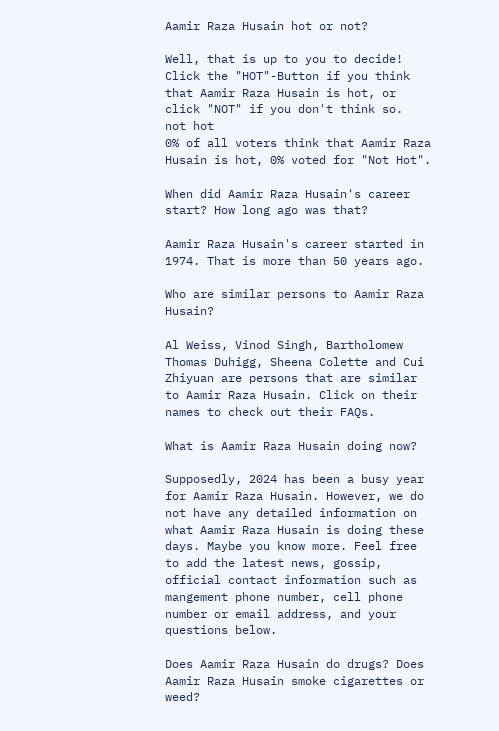Aamir Raza Husain hot or not?

Well, that is up to you to decide! Click the "HOT"-Button if you think that Aamir Raza Husain is hot, or click "NOT" if you don't think so.
not hot
0% of all voters think that Aamir Raza Husain is hot, 0% voted for "Not Hot".

When did Aamir Raza Husain's career start? How long ago was that?

Aamir Raza Husain's career started in 1974. That is more than 50 years ago.

Who are similar persons to Aamir Raza Husain?

Al Weiss, Vinod Singh, Bartholomew Thomas Duhigg, Sheena Colette and Cui Zhiyuan are persons that are similar to Aamir Raza Husain. Click on their names to check out their FAQs.

What is Aamir Raza Husain doing now?

Supposedly, 2024 has been a busy year for Aamir Raza Husain. However, we do not have any detailed information on what Aamir Raza Husain is doing these days. Maybe you know more. Feel free to add the latest news, gossip, official contact information such as mangement phone number, cell phone number or email address, and your questions below.

Does Aamir Raza Husain do drugs? Does Aamir Raza Husain smoke cigarettes or weed?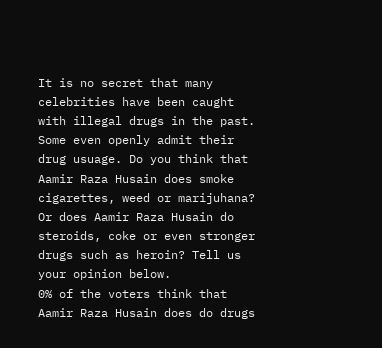It is no secret that many celebrities have been caught with illegal drugs in the past. Some even openly admit their drug usuage. Do you think that Aamir Raza Husain does smoke cigarettes, weed or marijuhana? Or does Aamir Raza Husain do steroids, coke or even stronger drugs such as heroin? Tell us your opinion below.
0% of the voters think that Aamir Raza Husain does do drugs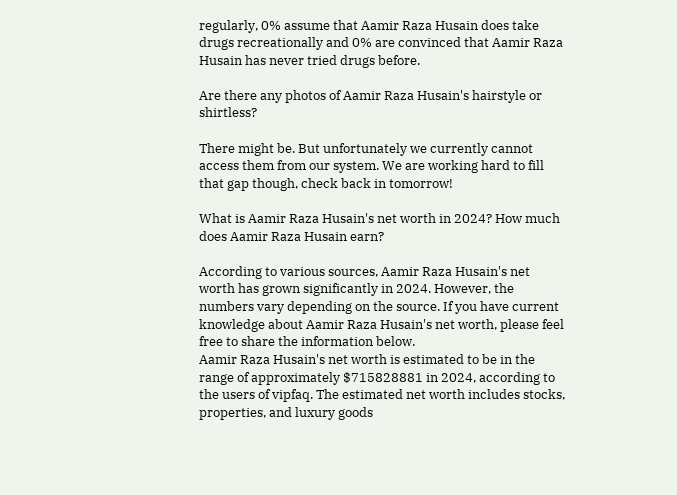regularly, 0% assume that Aamir Raza Husain does take drugs recreationally and 0% are convinced that Aamir Raza Husain has never tried drugs before.

Are there any photos of Aamir Raza Husain's hairstyle or shirtless?

There might be. But unfortunately we currently cannot access them from our system. We are working hard to fill that gap though, check back in tomorrow!

What is Aamir Raza Husain's net worth in 2024? How much does Aamir Raza Husain earn?

According to various sources, Aamir Raza Husain's net worth has grown significantly in 2024. However, the numbers vary depending on the source. If you have current knowledge about Aamir Raza Husain's net worth, please feel free to share the information below.
Aamir Raza Husain's net worth is estimated to be in the range of approximately $715828881 in 2024, according to the users of vipfaq. The estimated net worth includes stocks, properties, and luxury goods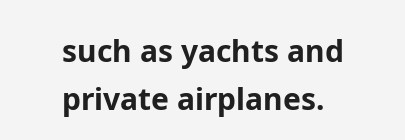such as yachts and private airplanes.